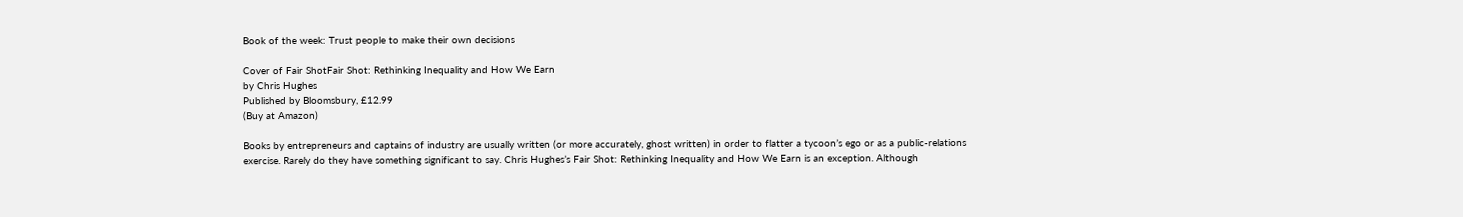Book of the week: Trust people to make their own decisions

Cover of Fair ShotFair Shot: Rethinking Inequality and How We Earn
by Chris Hughes
Published by Bloomsbury, £12.99
(Buy at Amazon)

Books by entrepreneurs and captains of industry are usually written (or more accurately, ghost written) in order to flatter a tycoon’s ego or as a public-relations exercise. Rarely do they have something significant to say. Chris Hughes’s Fair Shot: Rethinking Inequality and How We Earn is an exception. Although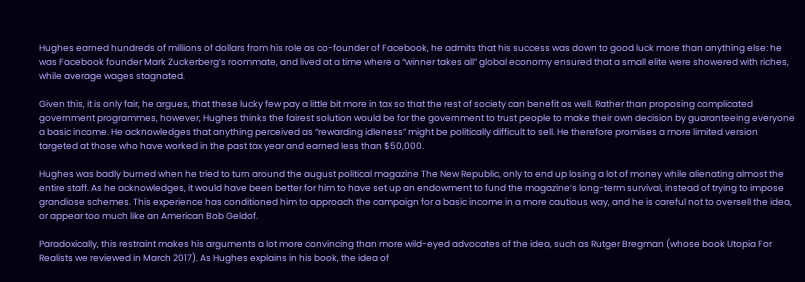Hughes earned hundreds of millions of dollars from his role as co-founder of Facebook, he admits that his success was down to good luck more than anything else: he was Facebook founder Mark Zuckerberg’s roommate, and lived at a time where a “winner takes all” global economy ensured that a small elite were showered with riches, while average wages stagnated.

Given this, it is only fair, he argues, that these lucky few pay a little bit more in tax so that the rest of society can benefit as well. Rather than proposing complicated government programmes, however, Hughes thinks the fairest solution would be for the government to trust people to make their own decision by guaranteeing everyone a basic income. He acknowledges that anything perceived as “rewarding idleness” might be politically difficult to sell. He therefore promises a more limited version targeted at those who have worked in the past tax year and earned less than $50,000.

Hughes was badly burned when he tried to turn around the august political magazine The New Republic, only to end up losing a lot of money while alienating almost the entire staff. As he acknowledges, it would have been better for him to have set up an endowment to fund the magazine’s long-term survival, instead of trying to impose grandiose schemes. This experience has conditioned him to approach the campaign for a basic income in a more cautious way, and he is careful not to oversell the idea, or appear too much like an American Bob Geldof.

Paradoxically, this restraint makes his arguments a lot more convincing than more wild-eyed advocates of the idea, such as Rutger Bregman (whose book Utopia For Realists we reviewed in March 2017). As Hughes explains in his book, the idea of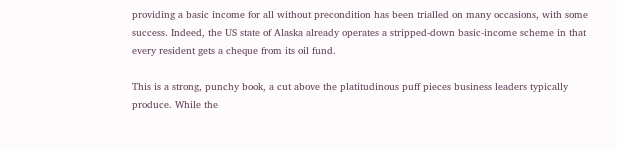providing a basic income for all without precondition has been trialled on many occasions, with some success. Indeed, the US state of Alaska already operates a stripped-down basic-income scheme in that every resident gets a cheque from its oil fund.

This is a strong, punchy book, a cut above the platitudinous puff pieces business leaders typically produce. While the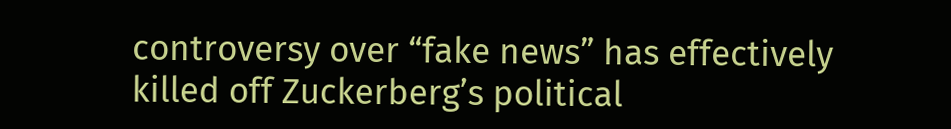controversy over “fake news” has effectively killed off Zuckerberg’s political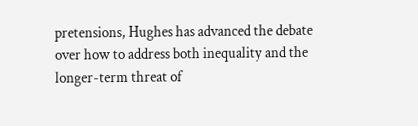pretensions, Hughes has advanced the debate over how to address both inequality and the longer-term threat of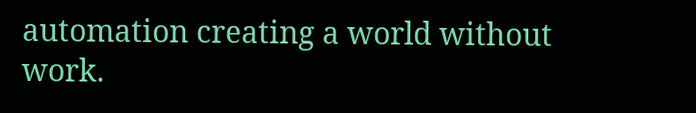automation creating a world without work.